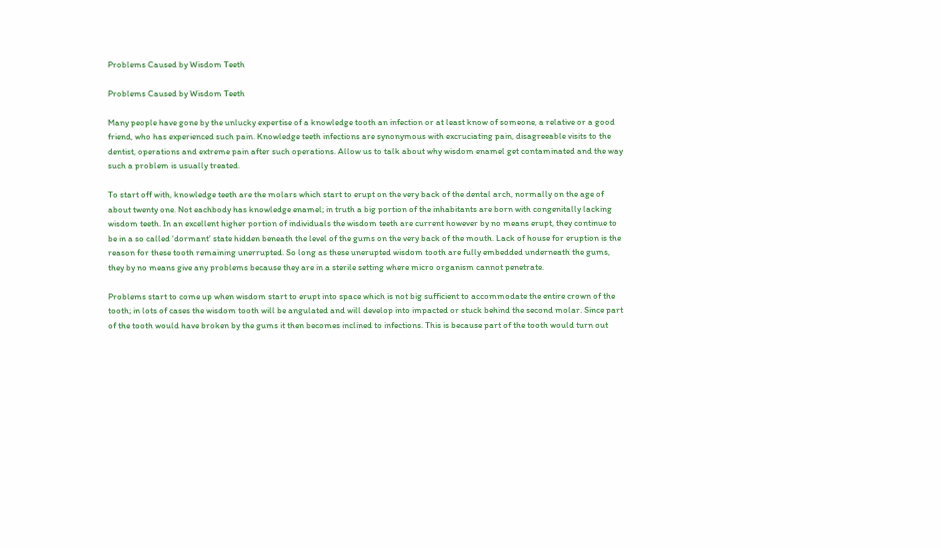Problems Caused by Wisdom Teeth

Problems Caused by Wisdom Teeth

Many people have gone by the unlucky expertise of a knowledge tooth an infection or at least know of someone, a relative or a good friend, who has experienced such pain. Knowledge teeth infections are synonymous with excruciating pain, disagreeable visits to the dentist, operations and extreme pain after such operations. Allow us to talk about why wisdom enamel get contaminated and the way such a problem is usually treated.

To start off with, knowledge teeth are the molars which start to erupt on the very back of the dental arch, normally on the age of about twenty one. Not eachbody has knowledge enamel; in truth a big portion of the inhabitants are born with congenitally lacking wisdom teeth. In an excellent higher portion of individuals the wisdom teeth are current however by no means erupt, they continue to be in a so called ‘dormant’ state hidden beneath the level of the gums on the very back of the mouth. Lack of house for eruption is the reason for these tooth remaining unerrupted. So long as these unerupted wisdom tooth are fully embedded underneath the gums, they by no means give any problems because they are in a sterile setting where micro organism cannot penetrate.

Problems start to come up when wisdom start to erupt into space which is not big sufficient to accommodate the entire crown of the tooth; in lots of cases the wisdom tooth will be angulated and will develop into impacted or stuck behind the second molar. Since part of the tooth would have broken by the gums it then becomes inclined to infections. This is because part of the tooth would turn out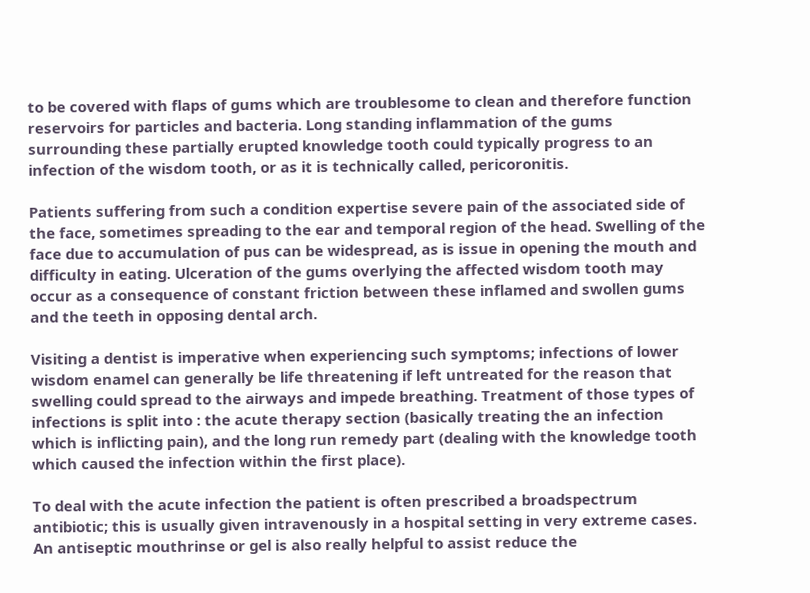to be covered with flaps of gums which are troublesome to clean and therefore function reservoirs for particles and bacteria. Long standing inflammation of the gums surrounding these partially erupted knowledge tooth could typically progress to an infection of the wisdom tooth, or as it is technically called, pericoronitis.

Patients suffering from such a condition expertise severe pain of the associated side of the face, sometimes spreading to the ear and temporal region of the head. Swelling of the face due to accumulation of pus can be widespread, as is issue in opening the mouth and difficulty in eating. Ulceration of the gums overlying the affected wisdom tooth may occur as a consequence of constant friction between these inflamed and swollen gums and the teeth in opposing dental arch.

Visiting a dentist is imperative when experiencing such symptoms; infections of lower wisdom enamel can generally be life threatening if left untreated for the reason that swelling could spread to the airways and impede breathing. Treatment of those types of infections is split into : the acute therapy section (basically treating the an infection which is inflicting pain), and the long run remedy part (dealing with the knowledge tooth which caused the infection within the first place).

To deal with the acute infection the patient is often prescribed a broadspectrum antibiotic; this is usually given intravenously in a hospital setting in very extreme cases. An antiseptic mouthrinse or gel is also really helpful to assist reduce the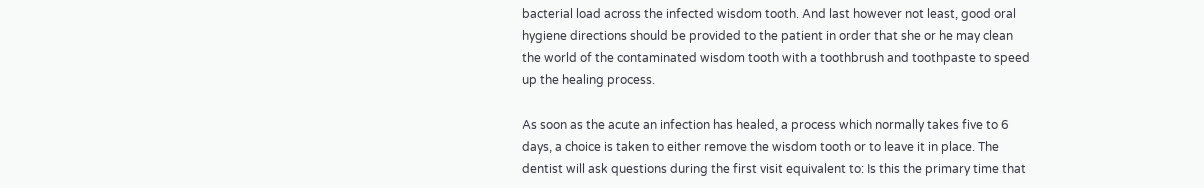bacterial load across the infected wisdom tooth. And last however not least, good oral hygiene directions should be provided to the patient in order that she or he may clean the world of the contaminated wisdom tooth with a toothbrush and toothpaste to speed up the healing process.

As soon as the acute an infection has healed, a process which normally takes five to 6 days, a choice is taken to either remove the wisdom tooth or to leave it in place. The dentist will ask questions during the first visit equivalent to: Is this the primary time that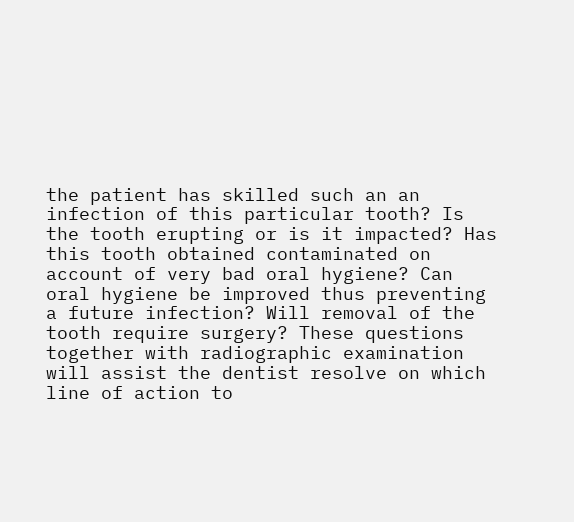the patient has skilled such an an infection of this particular tooth? Is the tooth erupting or is it impacted? Has this tooth obtained contaminated on account of very bad oral hygiene? Can oral hygiene be improved thus preventing a future infection? Will removal of the tooth require surgery? These questions together with radiographic examination will assist the dentist resolve on which line of action to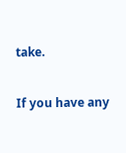take.

If you have any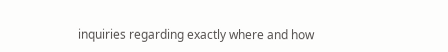inquiries regarding exactly where and how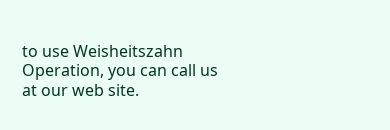to use Weisheitszahn Operation, you can call us at our web site.